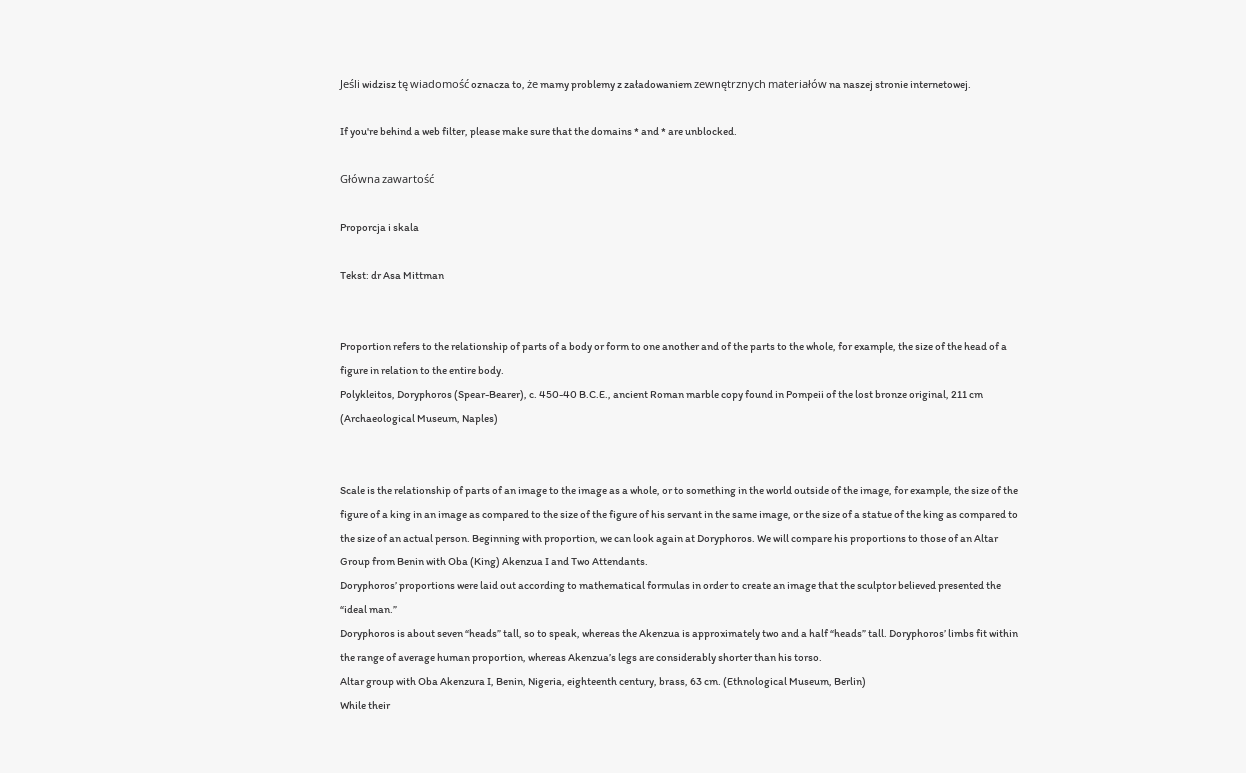Jeśli widzisz tę wiadomość oznacza to, że mamy problemy z załadowaniem zewnętrznych materiałów na naszej stronie internetowej.

If you're behind a web filter, please make sure that the domains * and * are unblocked.

Główna zawartość

Proporcja i skala

Tekst: dr Asa Mittman


Proportion refers to the relationship of parts of a body or form to one another and of the parts to the whole, for example, the size of the head of a figure in relation to the entire body.
Polykleitos, Doryphoros (Spear-Bearer), c. 450-40 B.C.E., ancient Roman marble copy found in Pompeii of the lost bronze original, 211 cm (Archaeological Museum, Naples)


Scale is the relationship of parts of an image to the image as a whole, or to something in the world outside of the image, for example, the size of the figure of a king in an image as compared to the size of the figure of his servant in the same image, or the size of a statue of the king as compared to the size of an actual person. Beginning with proportion, we can look again at Doryphoros. We will compare his proportions to those of an Altar Group from Benin with Oba (King) Akenzua I and Two Attendants.
Doryphoros’ proportions were laid out according to mathematical formulas in order to create an image that the sculptor believed presented the “ideal man.”
Doryphoros is about seven “heads” tall, so to speak, whereas the Akenzua is approximately two and a half “heads” tall. Doryphoros’ limbs fit within the range of average human proportion, whereas Akenzua’s legs are considerably shorter than his torso.
Altar group with Oba Akenzura I, Benin, Nigeria, eighteenth century, brass, 63 cm. (Ethnological Museum, Berlin)
While their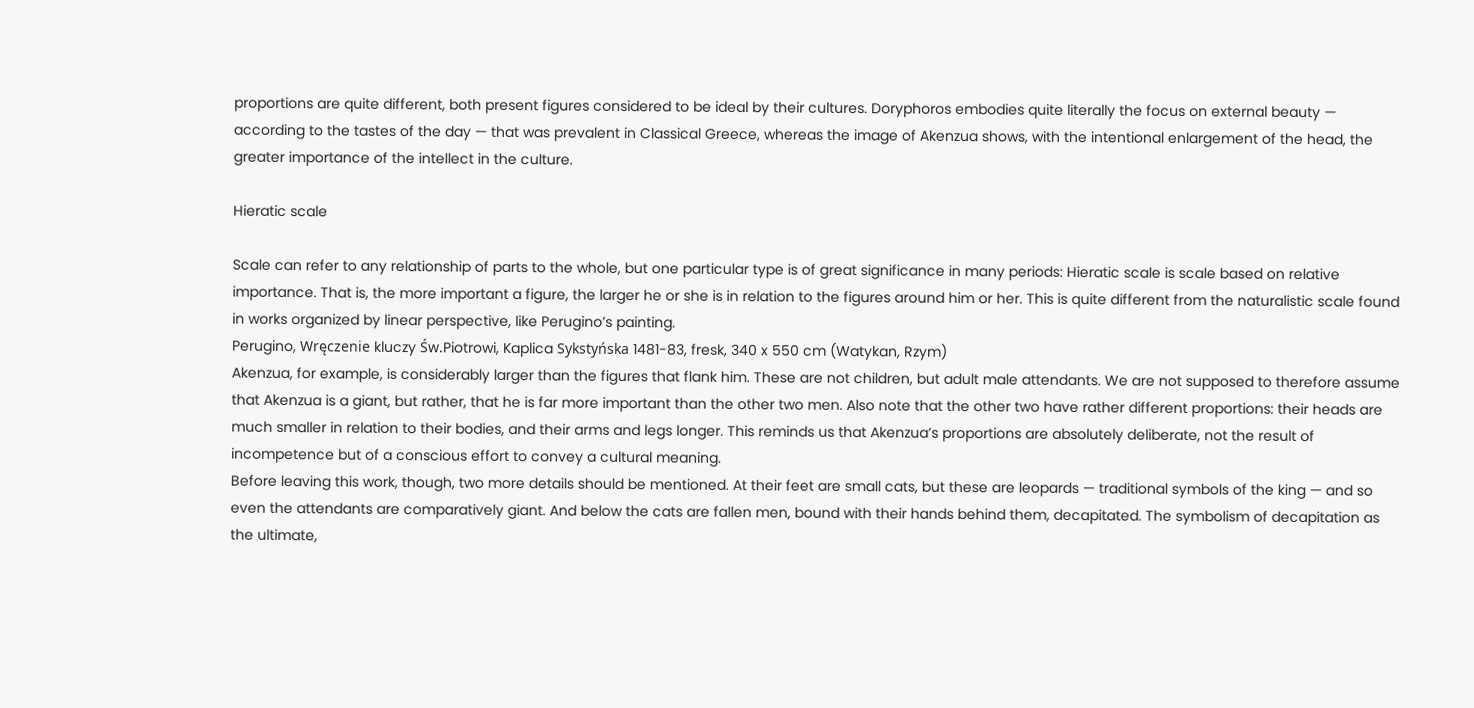proportions are quite different, both present figures considered to be ideal by their cultures. Doryphoros embodies quite literally the focus on external beauty — according to the tastes of the day — that was prevalent in Classical Greece, whereas the image of Akenzua shows, with the intentional enlargement of the head, the greater importance of the intellect in the culture.

Hieratic scale

Scale can refer to any relationship of parts to the whole, but one particular type is of great significance in many periods: Hieratic scale is scale based on relative importance. That is, the more important a figure, the larger he or she is in relation to the figures around him or her. This is quite different from the naturalistic scale found in works organized by linear perspective, like Perugino’s painting.
Perugino, Wręczenie kluczy Św.Piotrowi, Kaplica Sykstyńska 1481-83, fresk, 340 x 550 cm (Watykan, Rzym)
Akenzua, for example, is considerably larger than the figures that flank him. These are not children, but adult male attendants. We are not supposed to therefore assume that Akenzua is a giant, but rather, that he is far more important than the other two men. Also note that the other two have rather different proportions: their heads are much smaller in relation to their bodies, and their arms and legs longer. This reminds us that Akenzua’s proportions are absolutely deliberate, not the result of incompetence but of a conscious effort to convey a cultural meaning.
Before leaving this work, though, two more details should be mentioned. At their feet are small cats, but these are leopards — traditional symbols of the king — and so even the attendants are comparatively giant. And below the cats are fallen men, bound with their hands behind them, decapitated. The symbolism of decapitation as the ultimate,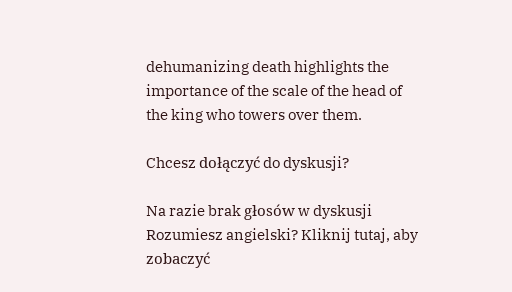dehumanizing death highlights the importance of the scale of the head of the king who towers over them.

Chcesz dołączyć do dyskusji?

Na razie brak głosów w dyskusji
Rozumiesz angielski? Kliknij tutaj, aby zobaczyć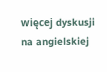więcej dyskusji na angielskiej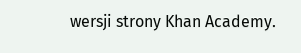wersji strony Khan Academy.